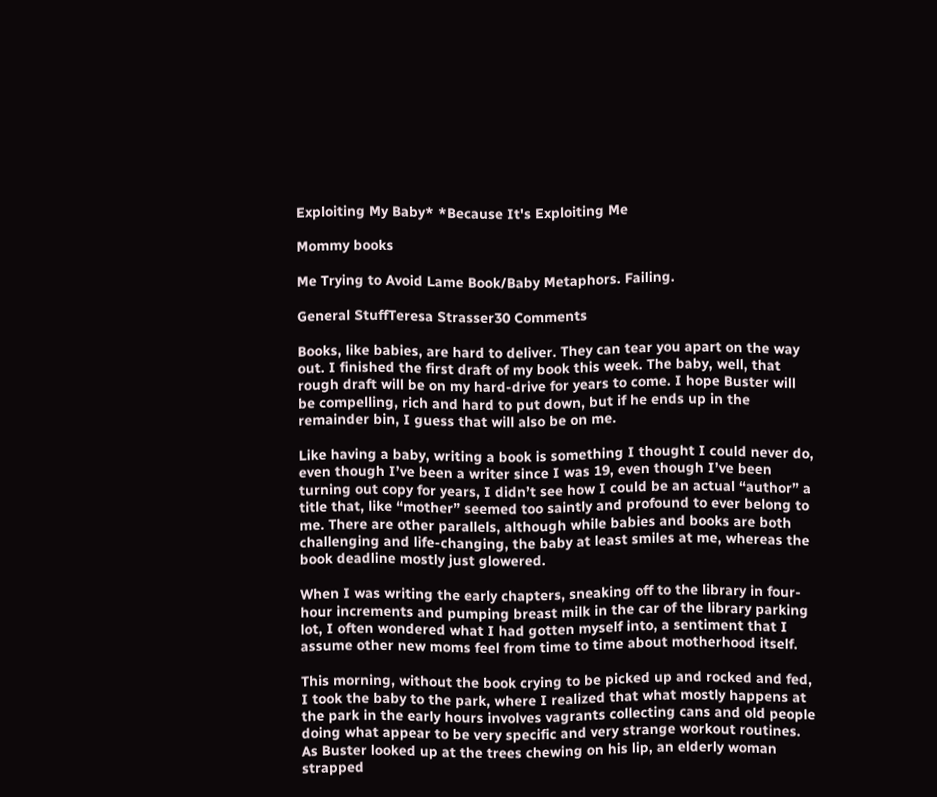Exploiting My Baby* *Because It's Exploiting Me

Mommy books

Me Trying to Avoid Lame Book/Baby Metaphors. Failing.

General StuffTeresa Strasser30 Comments

Books, like babies, are hard to deliver. They can tear you apart on the way out. I finished the first draft of my book this week. The baby, well, that rough draft will be on my hard-drive for years to come. I hope Buster will be compelling, rich and hard to put down, but if he ends up in the remainder bin, I guess that will also be on me.

Like having a baby, writing a book is something I thought I could never do, even though I’ve been a writer since I was 19, even though I’ve been turning out copy for years, I didn’t see how I could be an actual “author” a title that, like “mother” seemed too saintly and profound to ever belong to me. There are other parallels, although while babies and books are both challenging and life-changing, the baby at least smiles at me, whereas the book deadline mostly just glowered.

When I was writing the early chapters, sneaking off to the library in four-hour increments and pumping breast milk in the car of the library parking lot, I often wondered what I had gotten myself into, a sentiment that I assume other new moms feel from time to time about motherhood itself.

This morning, without the book crying to be picked up and rocked and fed, I took the baby to the park, where I realized that what mostly happens at the park in the early hours involves vagrants collecting cans and old people doing what appear to be very specific and very strange workout routines. As Buster looked up at the trees chewing on his lip, an elderly woman strapped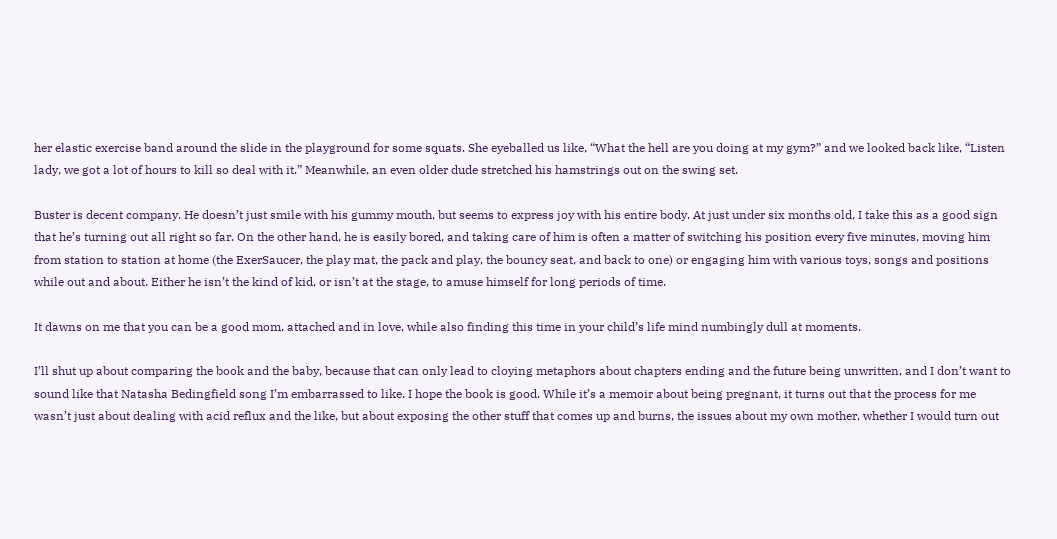her elastic exercise band around the slide in the playground for some squats. She eyeballed us like, “What the hell are you doing at my gym?” and we looked back like, “Listen lady, we got a lot of hours to kill so deal with it.” Meanwhile, an even older dude stretched his hamstrings out on the swing set.

Buster is decent company. He doesn’t just smile with his gummy mouth, but seems to express joy with his entire body. At just under six months old, I take this as a good sign that he’s turning out all right so far. On the other hand, he is easily bored, and taking care of him is often a matter of switching his position every five minutes, moving him from station to station at home (the ExerSaucer, the play mat, the pack and play, the bouncy seat, and back to one) or engaging him with various toys, songs and positions while out and about. Either he isn’t the kind of kid, or isn’t at the stage, to amuse himself for long periods of time.

It dawns on me that you can be a good mom, attached and in love, while also finding this time in your child’s life mind numbingly dull at moments.

I’ll shut up about comparing the book and the baby, because that can only lead to cloying metaphors about chapters ending and the future being unwritten, and I don’t want to sound like that Natasha Bedingfield song I’m embarrassed to like. I hope the book is good. While it’s a memoir about being pregnant, it turns out that the process for me wasn’t just about dealing with acid reflux and the like, but about exposing the other stuff that comes up and burns, the issues about my own mother, whether I would turn out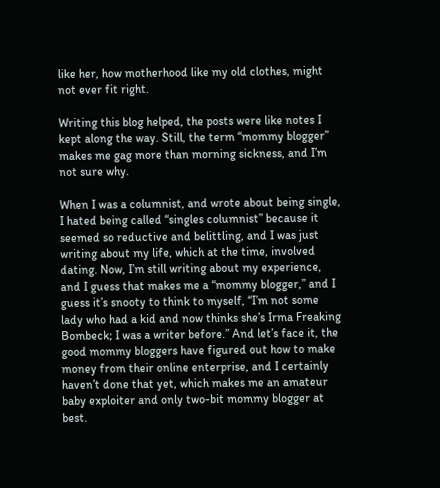like her, how motherhood like my old clothes, might not ever fit right.

Writing this blog helped, the posts were like notes I kept along the way. Still, the term “mommy blogger” makes me gag more than morning sickness, and I’m not sure why.

When I was a columnist, and wrote about being single, I hated being called “singles columnist” because it seemed so reductive and belittling, and I was just writing about my life, which at the time, involved dating. Now, I’m still writing about my experience, and I guess that makes me a “mommy blogger,” and I guess it’s snooty to think to myself, “I’m not some lady who had a kid and now thinks she’s Irma Freaking Bombeck; I was a writer before.” And let’s face it, the good mommy bloggers have figured out how to make money from their online enterprise, and I certainly haven’t done that yet, which makes me an amateur baby exploiter and only two-bit mommy blogger at best.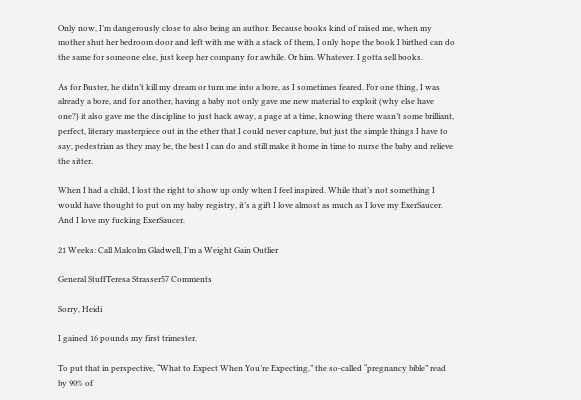Only now, I’m dangerously close to also being an author. Because books kind of raised me, when my mother shut her bedroom door and left with me with a stack of them, I only hope the book I birthed can do the same for someone else, just keep her company for awhile. Or him. Whatever. I gotta sell books.

As for Buster, he didn’t kill my dream or turn me into a bore, as I sometimes feared. For one thing, I was already a bore, and for another, having a baby not only gave me new material to exploit (why else have one?) it also gave me the discipline to just hack away, a page at a time, knowing there wasn’t some brilliant, perfect, literary masterpiece out in the ether that I could never capture, but just the simple things I have to say, pedestrian as they may be, the best I can do and still make it home in time to nurse the baby and relieve the sitter.

When I had a child, I lost the right to show up only when I feel inspired. While that’s not something I would have thought to put on my baby registry, it’s a gift I love almost as much as I love my ExerSaucer. And I love my fucking ExerSaucer.

21 Weeks: Call Malcolm Gladwell, I’m a Weight Gain Outlier

General StuffTeresa Strasser57 Comments

Sorry, Heidi

I gained 16 pounds my first trimester.

To put that in perspective, “What to Expect When You’re Expecting,” the so-called “pregnancy bible” read by 90% of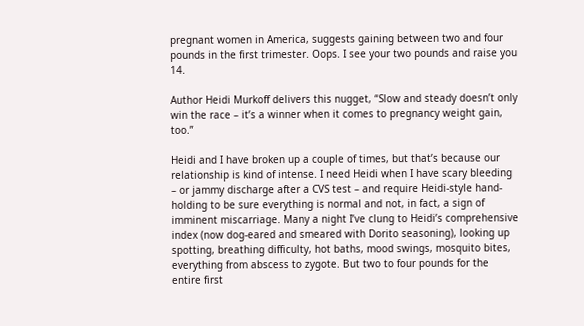pregnant women in America, suggests gaining between two and four pounds in the first trimester. Oops. I see your two pounds and raise you 14.

Author Heidi Murkoff delivers this nugget, “Slow and steady doesn’t only win the race – it’s a winner when it comes to pregnancy weight gain, too.”

Heidi and I have broken up a couple of times, but that’s because our relationship is kind of intense. I need Heidi when I have scary bleeding – or jammy discharge after a CVS test – and require Heidi-style hand-holding to be sure everything is normal and not, in fact, a sign of imminent miscarriage. Many a night I’ve clung to Heidi’s comprehensive index (now dog-eared and smeared with Dorito seasoning), looking up spotting, breathing difficulty, hot baths, mood swings, mosquito bites, everything from abscess to zygote. But two to four pounds for the entire first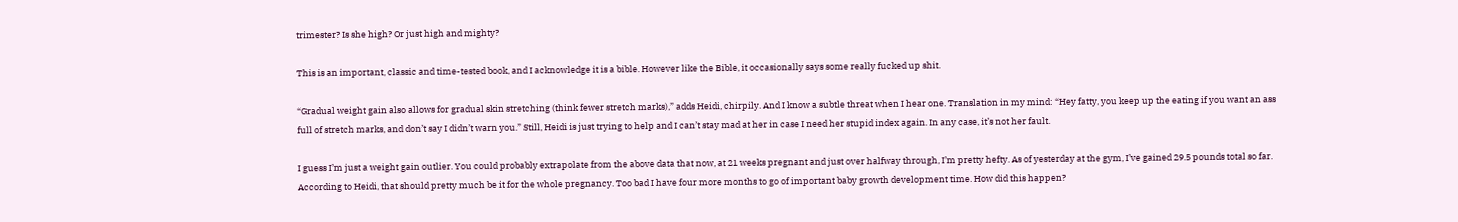trimester? Is she high? Or just high and mighty?

This is an important, classic and time-tested book, and I acknowledge it is a bible. However like the Bible, it occasionally says some really fucked up shit.

“Gradual weight gain also allows for gradual skin stretching (think fewer stretch marks),” adds Heidi, chirpily. And I know a subtle threat when I hear one. Translation in my mind: “Hey fatty, you keep up the eating if you want an ass full of stretch marks, and don’t say I didn’t warn you.” Still, Heidi is just trying to help and I can’t stay mad at her in case I need her stupid index again. In any case, it’s not her fault.

I guess I’m just a weight gain outlier. You could probably extrapolate from the above data that now, at 21 weeks pregnant and just over halfway through, I’m pretty hefty. As of yesterday at the gym, I’ve gained 29.5 pounds total so far. According to Heidi, that should pretty much be it for the whole pregnancy. Too bad I have four more months to go of important baby growth development time. How did this happen?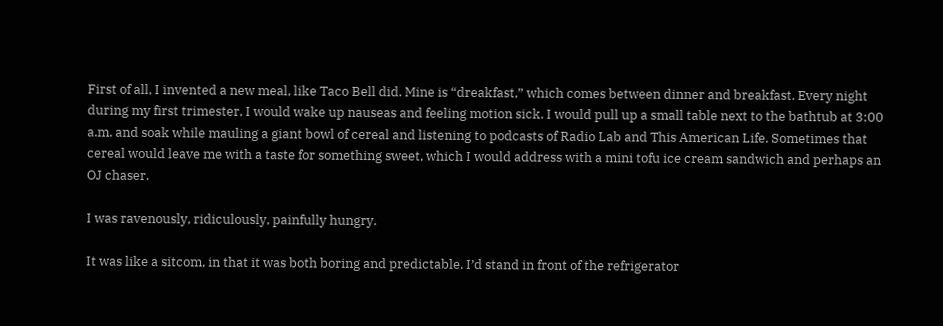First of all, I invented a new meal, like Taco Bell did. Mine is “dreakfast,” which comes between dinner and breakfast. Every night during my first trimester, I would wake up nauseas and feeling motion sick. I would pull up a small table next to the bathtub at 3:00 a.m. and soak while mauling a giant bowl of cereal and listening to podcasts of Radio Lab and This American Life. Sometimes that cereal would leave me with a taste for something sweet, which I would address with a mini tofu ice cream sandwich and perhaps an OJ chaser.

I was ravenously, ridiculously, painfully hungry.

It was like a sitcom, in that it was both boring and predictable. I’d stand in front of the refrigerator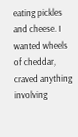eating pickles and cheese. I wanted wheels of cheddar, craved anything involving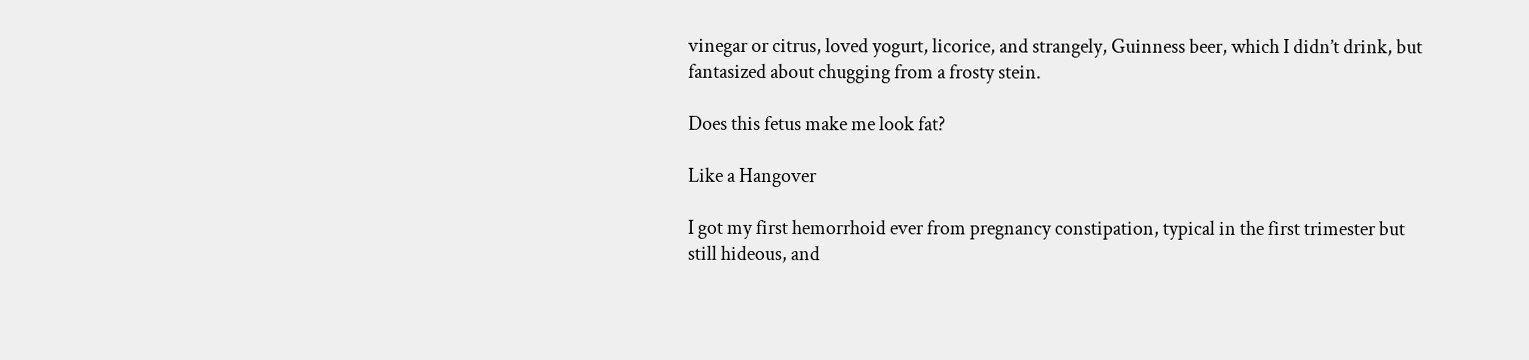vinegar or citrus, loved yogurt, licorice, and strangely, Guinness beer, which I didn’t drink, but fantasized about chugging from a frosty stein.

Does this fetus make me look fat?

Like a Hangover

I got my first hemorrhoid ever from pregnancy constipation, typical in the first trimester but still hideous, and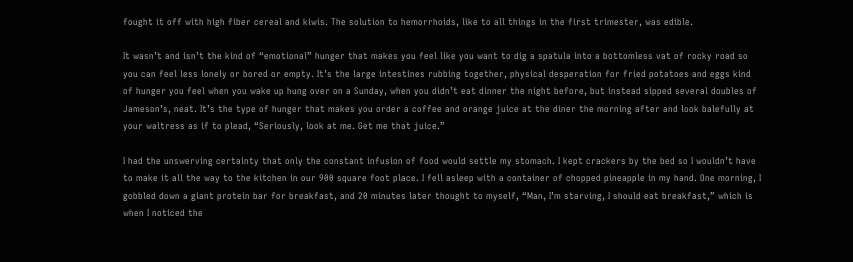fought it off with high fiber cereal and kiwis. The solution to hemorrhoids, like to all things in the first trimester, was edible.

It wasn’t and isn’t the kind of “emotional” hunger that makes you feel like you want to dig a spatula into a bottomless vat of rocky road so you can feel less lonely or bored or empty. It’s the large intestines rubbing together, physical desperation for fried potatoes and eggs kind of hunger you feel when you wake up hung over on a Sunday, when you didn’t eat dinner the night before, but instead sipped several doubles of Jameson’s, neat. It’s the type of hunger that makes you order a coffee and orange juice at the diner the morning after and look balefully at your waitress as if to plead, “Seriously, look at me. Get me that juice.”

I had the unswerving certainty that only the constant infusion of food would settle my stomach. I kept crackers by the bed so I wouldn’t have to make it all the way to the kitchen in our 900 square foot place. I fell asleep with a container of chopped pineapple in my hand. One morning, I gobbled down a giant protein bar for breakfast, and 20 minutes later thought to myself, “Man, I’m starving, I should eat breakfast,” which is when I noticed the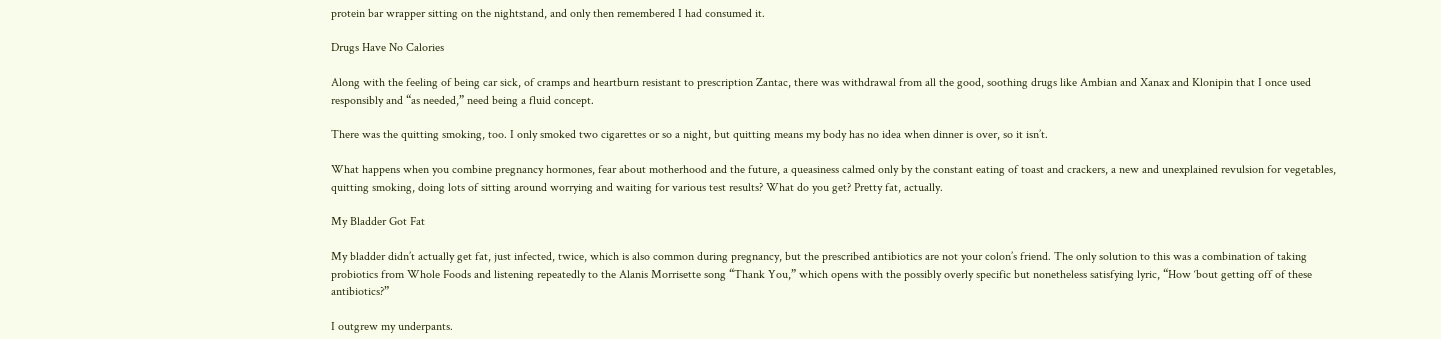protein bar wrapper sitting on the nightstand, and only then remembered I had consumed it.

Drugs Have No Calories

Along with the feeling of being car sick, of cramps and heartburn resistant to prescription Zantac, there was withdrawal from all the good, soothing drugs like Ambian and Xanax and Klonipin that I once used responsibly and “as needed,” need being a fluid concept.

There was the quitting smoking, too. I only smoked two cigarettes or so a night, but quitting means my body has no idea when dinner is over, so it isn’t.

What happens when you combine pregnancy hormones, fear about motherhood and the future, a queasiness calmed only by the constant eating of toast and crackers, a new and unexplained revulsion for vegetables, quitting smoking, doing lots of sitting around worrying and waiting for various test results? What do you get? Pretty fat, actually.

My Bladder Got Fat

My bladder didn’t actually get fat, just infected, twice, which is also common during pregnancy, but the prescribed antibiotics are not your colon’s friend. The only solution to this was a combination of taking probiotics from Whole Foods and listening repeatedly to the Alanis Morrisette song “Thank You,” which opens with the possibly overly specific but nonetheless satisfying lyric, “How ‘bout getting off of these antibiotics?”

I outgrew my underpants.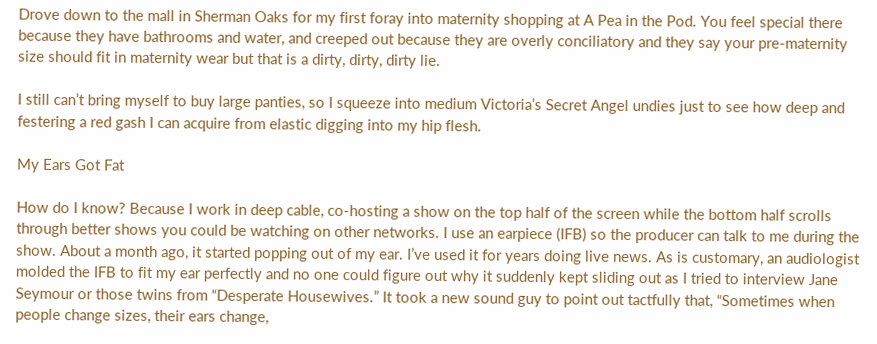Drove down to the mall in Sherman Oaks for my first foray into maternity shopping at A Pea in the Pod. You feel special there because they have bathrooms and water, and creeped out because they are overly conciliatory and they say your pre-maternity size should fit in maternity wear but that is a dirty, dirty, dirty lie.

I still can’t bring myself to buy large panties, so I squeeze into medium Victoria’s Secret Angel undies just to see how deep and festering a red gash I can acquire from elastic digging into my hip flesh.

My Ears Got Fat

How do I know? Because I work in deep cable, co-hosting a show on the top half of the screen while the bottom half scrolls through better shows you could be watching on other networks. I use an earpiece (IFB) so the producer can talk to me during the show. About a month ago, it started popping out of my ear. I’ve used it for years doing live news. As is customary, an audiologist molded the IFB to fit my ear perfectly and no one could figure out why it suddenly kept sliding out as I tried to interview Jane Seymour or those twins from “Desperate Housewives.” It took a new sound guy to point out tactfully that, “Sometimes when people change sizes, their ears change,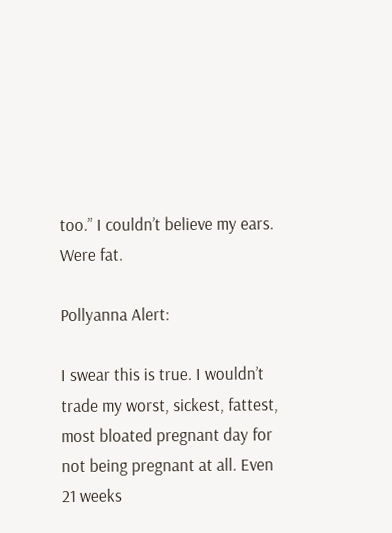too.” I couldn’t believe my ears. Were fat.

Pollyanna Alert:

I swear this is true. I wouldn’t trade my worst, sickest, fattest, most bloated pregnant day for not being pregnant at all. Even 21 weeks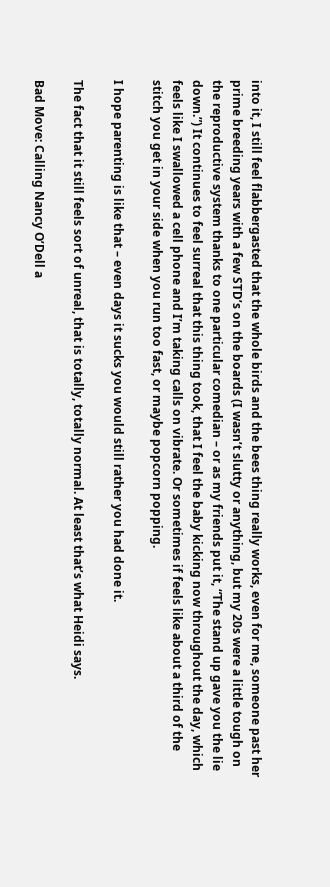into it, I still feel flabbergasted that the whole birds and the bees thing really works, even for me, someone past her prime breeding years with a few STD’s on the boards (I wasn’t slutty or anything, but my 20s were a little tough on the reproductive system thanks to one particular comedian – or as my friends put it, “The stand up gave you the lie down.”) It continues to feel surreal that this thing took, that I feel the baby kicking now throughout the day, which feels like I swallowed a cell phone and I’m taking calls on vibrate. Or sometimes if feels like about a third of the stitch you get in your side when you run too fast, or maybe popcorn popping.

I hope parenting is like that – even days it sucks you would still rather you had done it.

The fact that it still feels sort of unreal, that is totally, totally normal. At least that’s what Heidi says.

Bad Move: Calling Nancy O’Dell a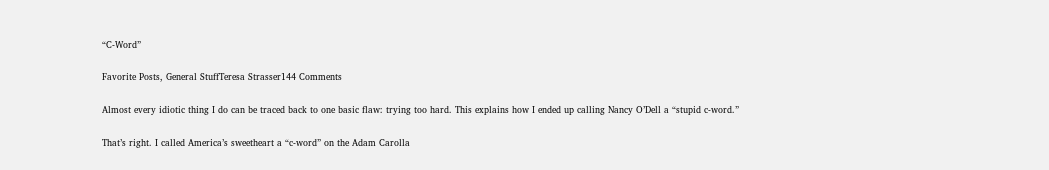“C-Word”

Favorite Posts, General StuffTeresa Strasser144 Comments

Almost every idiotic thing I do can be traced back to one basic flaw: trying too hard. This explains how I ended up calling Nancy O’Dell a “stupid c-word.”

That’s right. I called America’s sweetheart a “c-word” on the Adam Carolla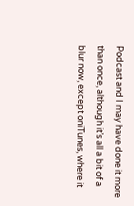Podcast and I may have done it more than once, although it’s all a bit of a blur now, except oniTunes, where it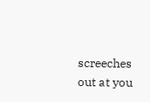screeches out at you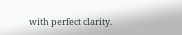with perfect clarity.